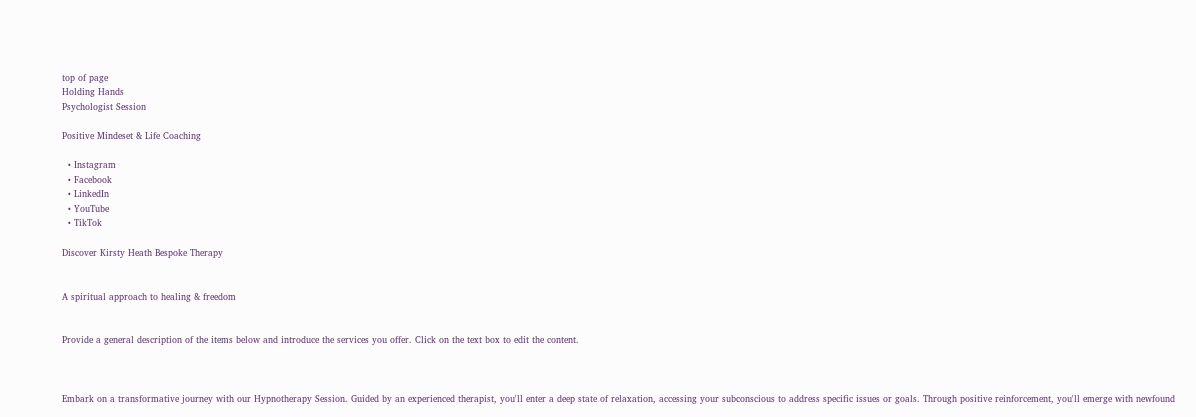top of page
Holding Hands
Psychologist Session

Positive Mindeset & Life Coaching

  • Instagram
  • Facebook
  • LinkedIn
  • YouTube
  • TikTok

Discover Kirsty Heath Bespoke Therapy


A spiritual approach to healing & freedom


Provide a general description of the items below and introduce the services you offer. Click on the text box to edit the content.



Embark on a transformative journey with our Hypnotherapy Session. Guided by an experienced therapist, you'll enter a deep state of relaxation, accessing your subconscious to address specific issues or goals. Through positive reinforcement, you'll emerge with newfound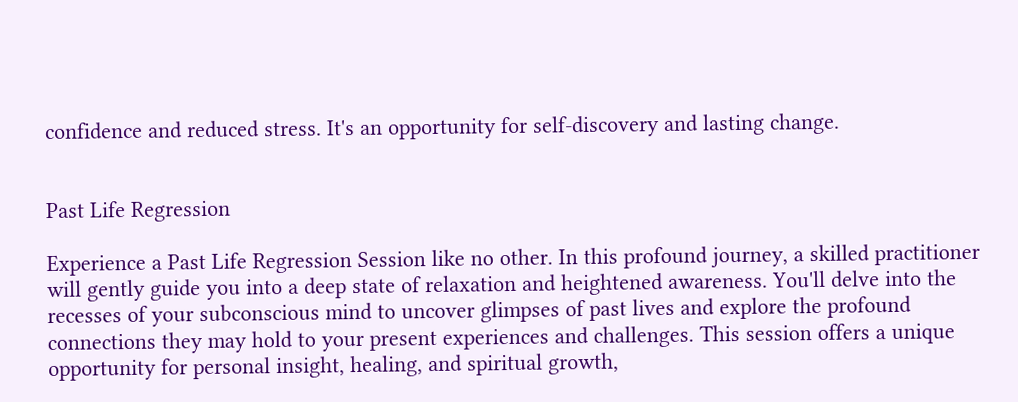confidence and reduced stress. It's an opportunity for self-discovery and lasting change.


Past Life Regression

Experience a Past Life Regression Session like no other. In this profound journey, a skilled practitioner will gently guide you into a deep state of relaxation and heightened awareness. You'll delve into the recesses of your subconscious mind to uncover glimpses of past lives and explore the profound connections they may hold to your present experiences and challenges. This session offers a unique opportunity for personal insight, healing, and spiritual growth,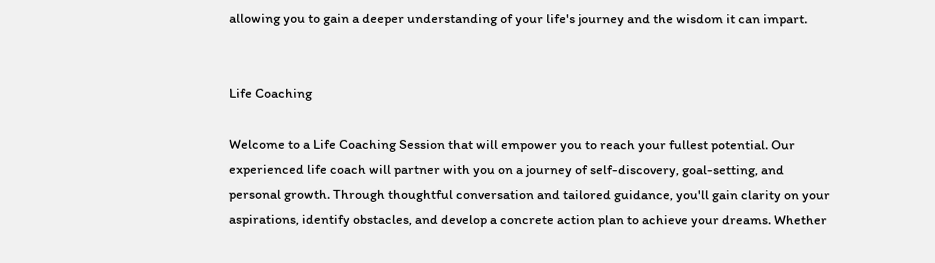allowing you to gain a deeper understanding of your life's journey and the wisdom it can impart.


Life Coaching

Welcome to a Life Coaching Session that will empower you to reach your fullest potential. Our experienced life coach will partner with you on a journey of self-discovery, goal-setting, and personal growth. Through thoughtful conversation and tailored guidance, you'll gain clarity on your aspirations, identify obstacles, and develop a concrete action plan to achieve your dreams. Whether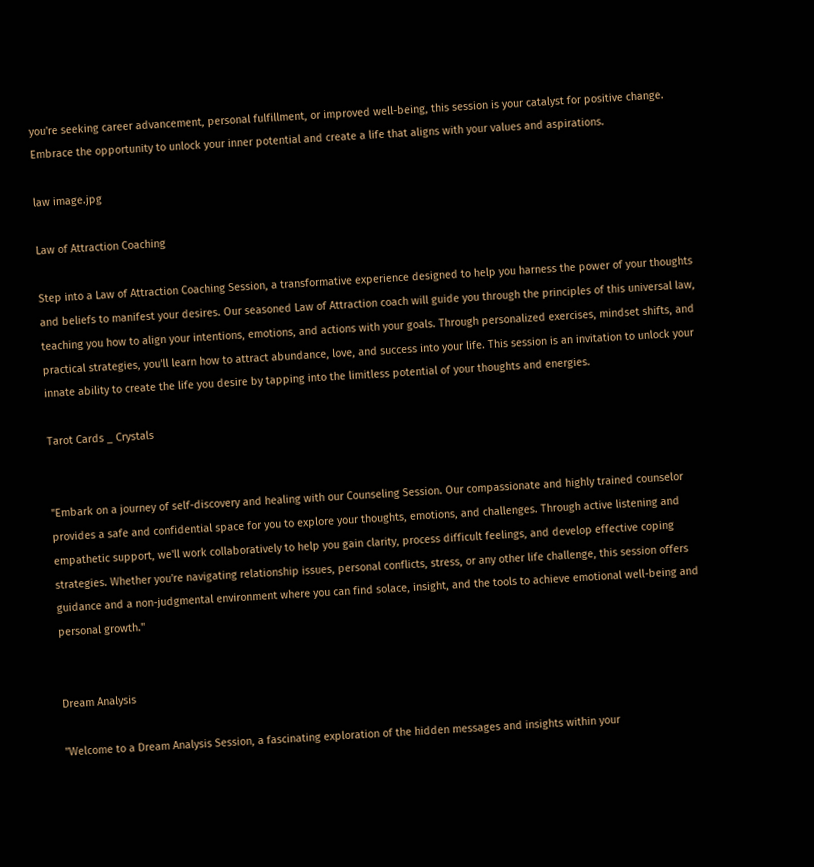you're seeking career advancement, personal fulfillment, or improved well-being, this session is your catalyst for positive change. Embrace the opportunity to unlock your inner potential and create a life that aligns with your values and aspirations.

law image.jpg

Law of Attraction Coaching

Step into a Law of Attraction Coaching Session, a transformative experience designed to help you harness the power of your thoughts and beliefs to manifest your desires. Our seasoned Law of Attraction coach will guide you through the principles of this universal law, teaching you how to align your intentions, emotions, and actions with your goals. Through personalized exercises, mindset shifts, and practical strategies, you'll learn how to attract abundance, love, and success into your life. This session is an invitation to unlock your innate ability to create the life you desire by tapping into the limitless potential of your thoughts and energies.

Tarot Cards _ Crystals


"Embark on a journey of self-discovery and healing with our Counseling Session. Our compassionate and highly trained counselor provides a safe and confidential space for you to explore your thoughts, emotions, and challenges. Through active listening and empathetic support, we'll work collaboratively to help you gain clarity, process difficult feelings, and develop effective coping strategies. Whether you're navigating relationship issues, personal conflicts, stress, or any other life challenge, this session offers guidance and a non-judgmental environment where you can find solace, insight, and the tools to achieve emotional well-being and personal growth."


Dream Analysis

"Welcome to a Dream Analysis Session, a fascinating exploration of the hidden messages and insights within your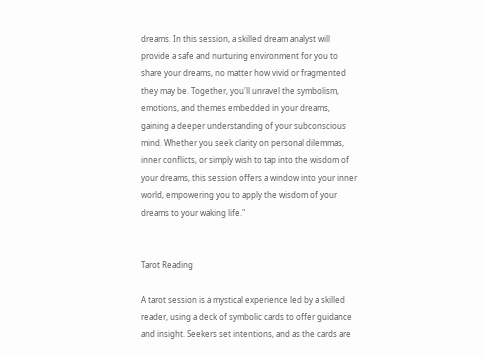dreams. In this session, a skilled dream analyst will provide a safe and nurturing environment for you to share your dreams, no matter how vivid or fragmented they may be. Together, you'll unravel the symbolism, emotions, and themes embedded in your dreams, gaining a deeper understanding of your subconscious mind. Whether you seek clarity on personal dilemmas, inner conflicts, or simply wish to tap into the wisdom of your dreams, this session offers a window into your inner world, empowering you to apply the wisdom of your dreams to your waking life."


Tarot Reading

A tarot session is a mystical experience led by a skilled reader, using a deck of symbolic cards to offer guidance and insight. Seekers set intentions, and as the cards are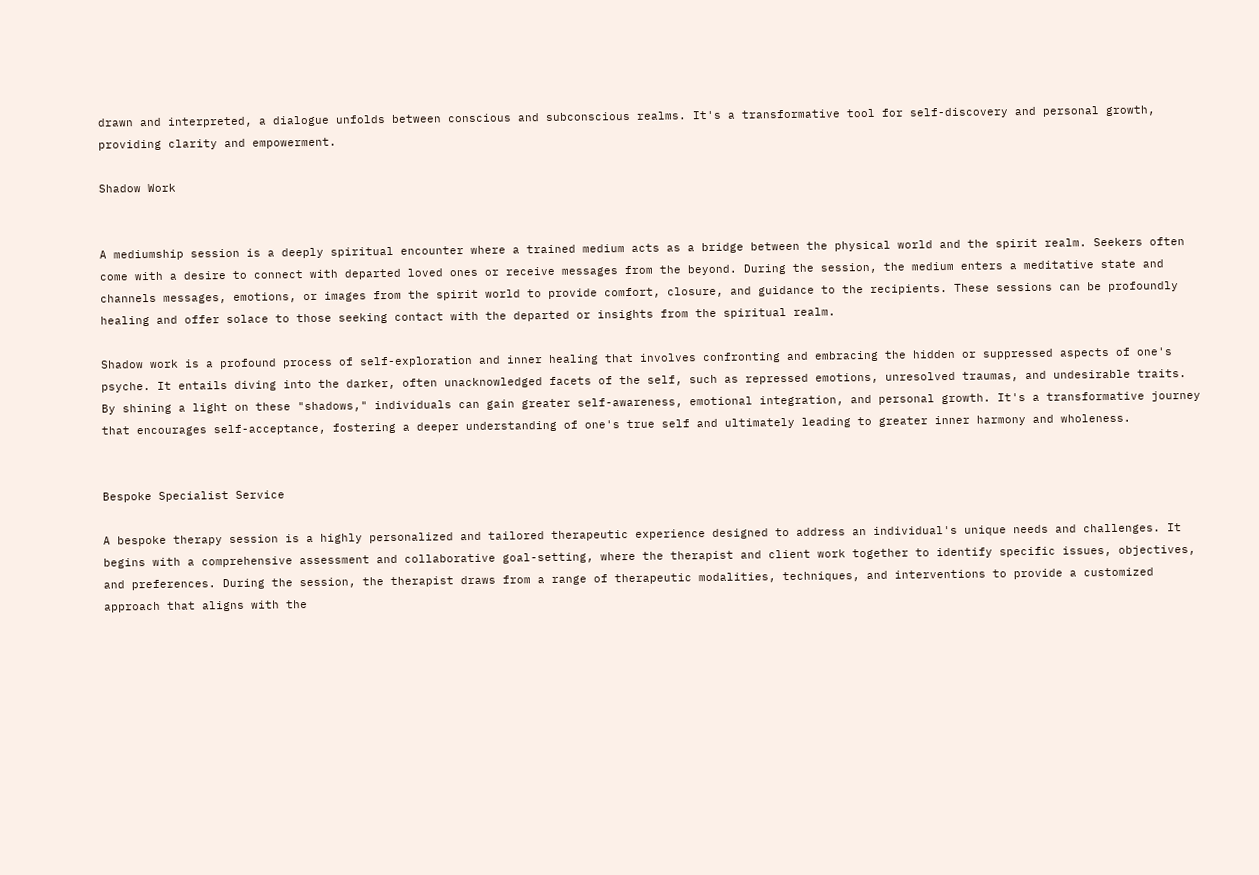drawn and interpreted, a dialogue unfolds between conscious and subconscious realms. It's a transformative tool for self-discovery and personal growth, providing clarity and empowerment.

Shadow Work


A mediumship session is a deeply spiritual encounter where a trained medium acts as a bridge between the physical world and the spirit realm. Seekers often come with a desire to connect with departed loved ones or receive messages from the beyond. During the session, the medium enters a meditative state and channels messages, emotions, or images from the spirit world to provide comfort, closure, and guidance to the recipients. These sessions can be profoundly healing and offer solace to those seeking contact with the departed or insights from the spiritual realm.

Shadow work is a profound process of self-exploration and inner healing that involves confronting and embracing the hidden or suppressed aspects of one's psyche. It entails diving into the darker, often unacknowledged facets of the self, such as repressed emotions, unresolved traumas, and undesirable traits. By shining a light on these "shadows," individuals can gain greater self-awareness, emotional integration, and personal growth. It's a transformative journey that encourages self-acceptance, fostering a deeper understanding of one's true self and ultimately leading to greater inner harmony and wholeness.


Bespoke Specialist Service

A bespoke therapy session is a highly personalized and tailored therapeutic experience designed to address an individual's unique needs and challenges. It begins with a comprehensive assessment and collaborative goal-setting, where the therapist and client work together to identify specific issues, objectives, and preferences. During the session, the therapist draws from a range of therapeutic modalities, techniques, and interventions to provide a customized approach that aligns with the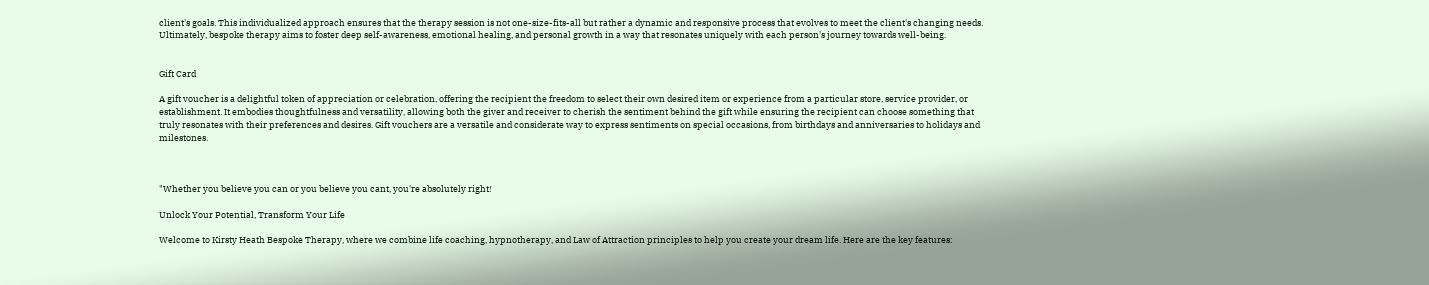client's goals. This individualized approach ensures that the therapy session is not one-size-fits-all but rather a dynamic and responsive process that evolves to meet the client's changing needs. Ultimately, bespoke therapy aims to foster deep self-awareness, emotional healing, and personal growth in a way that resonates uniquely with each person's journey towards well-being.


Gift Card

A gift voucher is a delightful token of appreciation or celebration, offering the recipient the freedom to select their own desired item or experience from a particular store, service provider, or establishment. It embodies thoughtfulness and versatility, allowing both the giver and receiver to cherish the sentiment behind the gift while ensuring the recipient can choose something that truly resonates with their preferences and desires. Gift vouchers are a versatile and considerate way to express sentiments on special occasions, from birthdays and anniversaries to holidays and milestones.



"Whether you believe you can or you believe you cant, you're absolutely right!

Unlock Your Potential, Transform Your Life

Welcome to Kirsty Heath Bespoke Therapy, where we combine life coaching, hypnotherapy, and Law of Attraction principles to help you create your dream life. Here are the key features: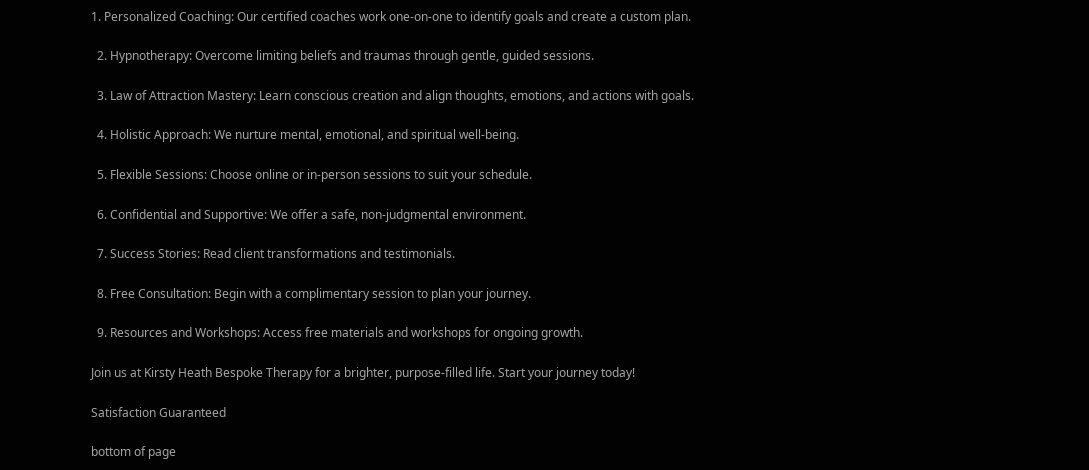1. Personalized Coaching: Our certified coaches work one-on-one to identify goals and create a custom plan.

  2. Hypnotherapy: Overcome limiting beliefs and traumas through gentle, guided sessions.

  3. Law of Attraction Mastery: Learn conscious creation and align thoughts, emotions, and actions with goals.

  4. Holistic Approach: We nurture mental, emotional, and spiritual well-being.

  5. Flexible Sessions: Choose online or in-person sessions to suit your schedule.

  6. Confidential and Supportive: We offer a safe, non-judgmental environment.

  7. Success Stories: Read client transformations and testimonials.

  8. Free Consultation: Begin with a complimentary session to plan your journey.

  9. Resources and Workshops: Access free materials and workshops for ongoing growth.

Join us at Kirsty Heath Bespoke Therapy for a brighter, purpose-filled life. Start your journey today!

Satisfaction Guaranteed

bottom of page